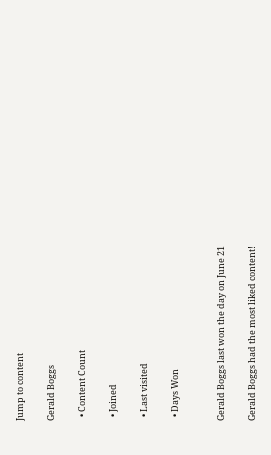Jump to content

Gerald Boggs

  • Content Count

  • Joined

  • Last visited

  • Days Won


Gerald Boggs last won the day on June 21

Gerald Boggs had the most liked content!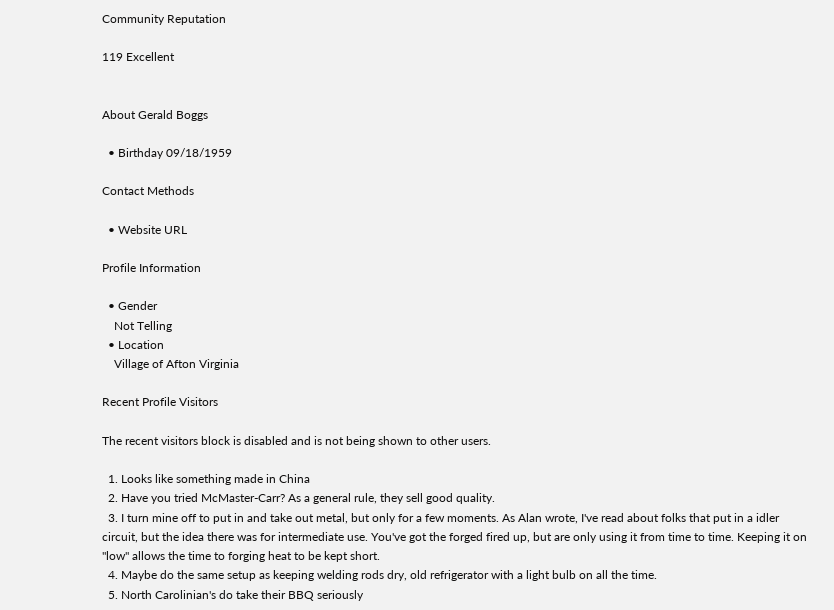Community Reputation

119 Excellent


About Gerald Boggs

  • Birthday 09/18/1959

Contact Methods

  • Website URL

Profile Information

  • Gender
    Not Telling
  • Location
    Village of Afton Virginia

Recent Profile Visitors

The recent visitors block is disabled and is not being shown to other users.

  1. Looks like something made in China
  2. Have you tried McMaster-Carr? As a general rule, they sell good quality.
  3. I turn mine off to put in and take out metal, but only for a few moments. As Alan wrote, I've read about folks that put in a idler circuit, but the idea there was for intermediate use. You've got the forged fired up, but are only using it from time to time. Keeping it on "low" allows the time to forging heat to be kept short.
  4. Maybe do the same setup as keeping welding rods dry, old refrigerator with a light bulb on all the time.
  5. North Carolinian's do take their BBQ seriously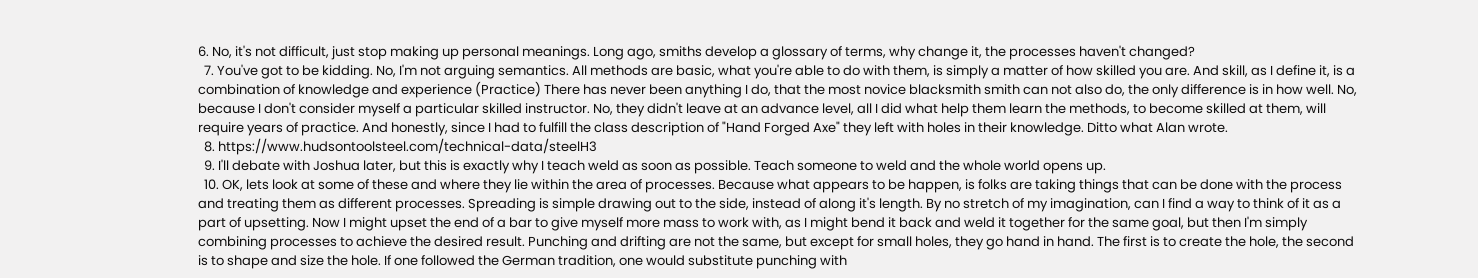6. No, it's not difficult, just stop making up personal meanings. Long ago, smiths develop a glossary of terms, why change it, the processes haven't changed?
  7. You've got to be kidding. No, I'm not arguing semantics. All methods are basic, what you're able to do with them, is simply a matter of how skilled you are. And skill, as I define it, is a combination of knowledge and experience (Practice) There has never been anything I do, that the most novice blacksmith smith can not also do, the only difference is in how well. No, because I don't consider myself a particular skilled instructor. No, they didn't leave at an advance level, all I did what help them learn the methods, to become skilled at them, will require years of practice. And honestly, since I had to fulfill the class description of "Hand Forged Axe" they left with holes in their knowledge. Ditto what Alan wrote.
  8. https://www.hudsontoolsteel.com/technical-data/steelH3
  9. I'll debate with Joshua later, but this is exactly why I teach weld as soon as possible. Teach someone to weld and the whole world opens up.
  10. OK, lets look at some of these and where they lie within the area of processes. Because what appears to be happen, is folks are taking things that can be done with the process and treating them as different processes. Spreading is simple drawing out to the side, instead of along it's length. By no stretch of my imagination, can I find a way to think of it as a part of upsetting. Now I might upset the end of a bar to give myself more mass to work with, as I might bend it back and weld it together for the same goal, but then I'm simply combining processes to achieve the desired result. Punching and drifting are not the same, but except for small holes, they go hand in hand. The first is to create the hole, the second is to shape and size the hole. If one followed the German tradition, one would substitute punching with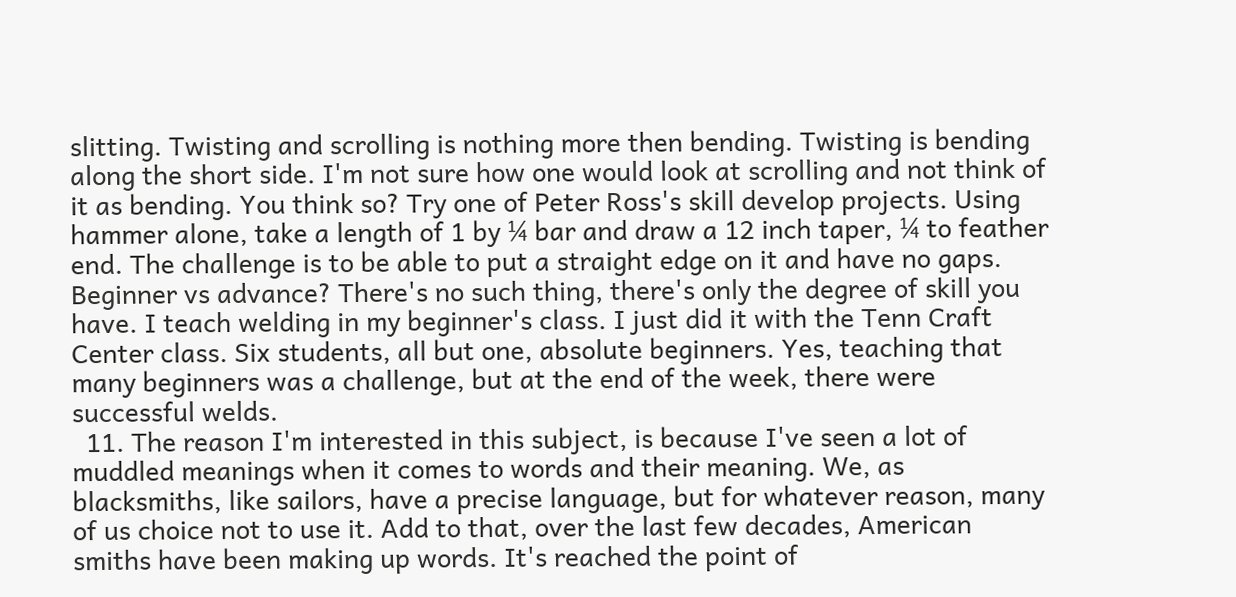slitting. Twisting and scrolling is nothing more then bending. Twisting is bending along the short side. I'm not sure how one would look at scrolling and not think of it as bending. You think so? Try one of Peter Ross's skill develop projects. Using hammer alone, take a length of 1 by ¼ bar and draw a 12 inch taper, ¼ to feather end. The challenge is to be able to put a straight edge on it and have no gaps. Beginner vs advance? There's no such thing, there's only the degree of skill you have. I teach welding in my beginner's class. I just did it with the Tenn Craft Center class. Six students, all but one, absolute beginners. Yes, teaching that many beginners was a challenge, but at the end of the week, there were successful welds.
  11. The reason I'm interested in this subject, is because I've seen a lot of muddled meanings when it comes to words and their meaning. We, as blacksmiths, like sailors, have a precise language, but for whatever reason, many of us choice not to use it. Add to that, over the last few decades, American smiths have been making up words. It's reached the point of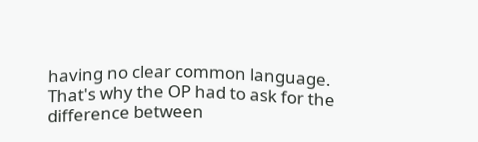having no clear common language. That's why the OP had to ask for the difference between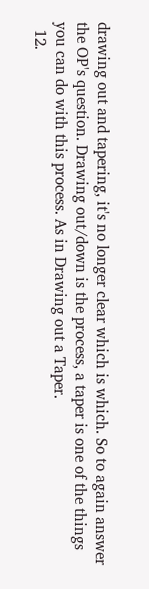drawing out and tapering, it's no longer clear which is which. So to again answer the OP's question. Drawing out/down is the process, a taper is one of the things you can do with this process. As in Drawing out a Taper.
  12.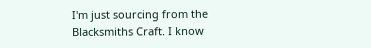I'm just sourcing from the Blacksmiths Craft. I know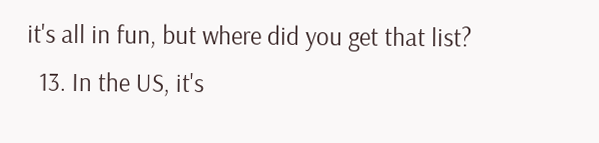it's all in fun, but where did you get that list?
  13. In the US, it's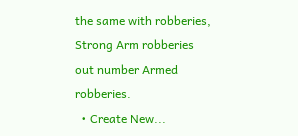the same with robberies, Strong Arm robberies out number Armed robberies.
  • Create New...